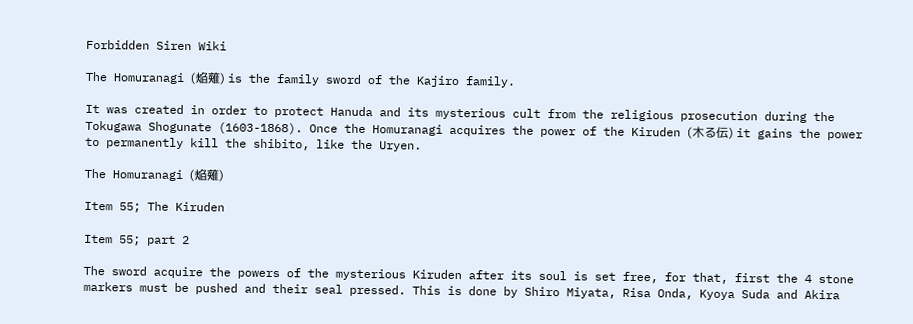Forbidden Siren Wiki

The Homuranagi (焔薙) is the family sword of the Kajiro family.

It was created in order to protect Hanuda and its mysterious cult from the religious prosecution during the Tokugawa Shogunate (1603-1868). Once the Homuranagi acquires the power of the Kiruden (木る伝) it gains the power to permanently kill the shibito, like the Uryen.

The Homuranagi (焔薙)

Item 55; The Kiruden

Item 55; part 2

The sword acquire the powers of the mysterious Kiruden after its soul is set free, for that, first the 4 stone markers must be pushed and their seal pressed. This is done by Shiro Miyata, Risa Onda, Kyoya Suda and Akira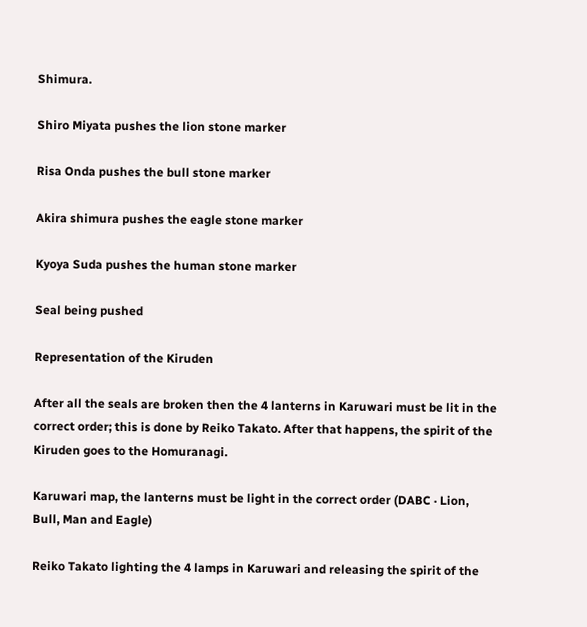Shimura.

Shiro Miyata pushes the lion stone marker

Risa Onda pushes the bull stone marker

Akira shimura pushes the eagle stone marker

Kyoya Suda pushes the human stone marker

Seal being pushed

Representation of the Kiruden

After all the seals are broken then the 4 lanterns in Karuwari must be lit in the correct order; this is done by Reiko Takato. After that happens, the spirit of the Kiruden goes to the Homuranagi.

Karuwari map, the lanterns must be light in the correct order (DABC · Lion, Bull, Man and Eagle)

Reiko Takato lighting the 4 lamps in Karuwari and releasing the spirit of the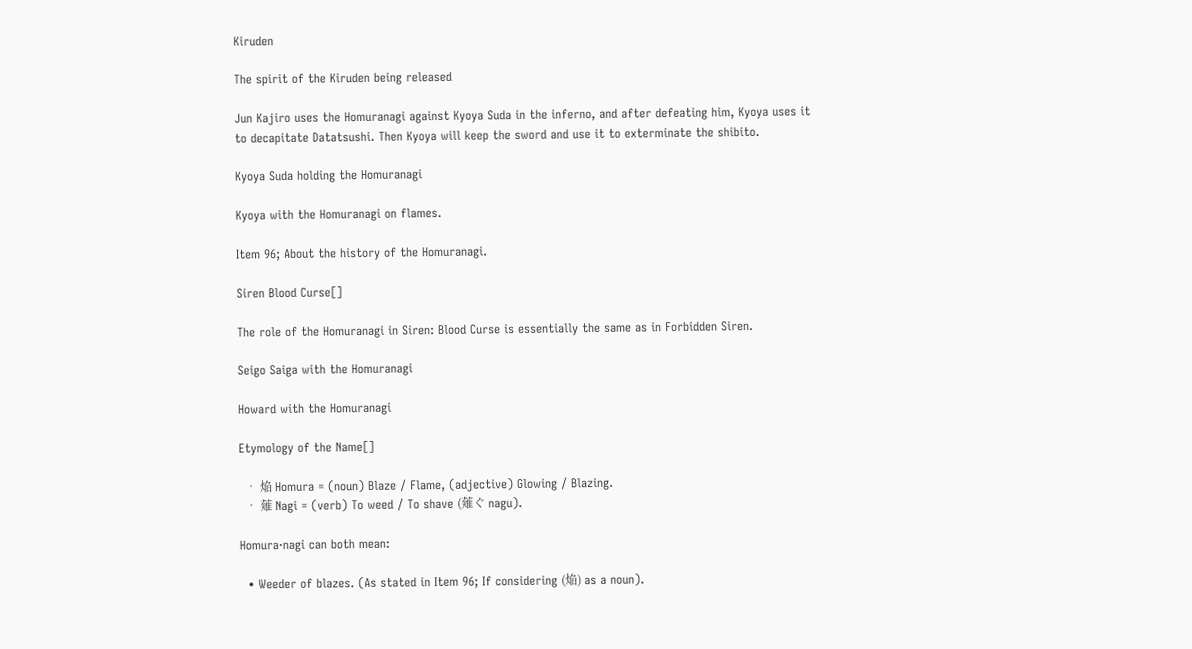Kiruden

The spirit of the Kiruden being released

Jun Kajiro uses the Homuranagi against Kyoya Suda in the inferno, and after defeating him, Kyoya uses it to decapitate Datatsushi. Then Kyoya will keep the sword and use it to exterminate the shibito.

Kyoya Suda holding the Homuranagi

Kyoya with the Homuranagi on flames.

Item 96; About the history of the Homuranagi.

Siren Blood Curse[]

The role of the Homuranagi in Siren: Blood Curse is essentially the same as in Forbidden Siren.

Seigo Saiga with the Homuranagi

Howard with the Homuranagi

Etymology of the Name[]

  • 焔 Homura = (noun) Blaze / Flame, (adjective) Glowing / Blazing.
  • 薙 Nagi = (verb) To weed / To shave (薙ぐ nagu).

Homura·nagi can both mean:

  • Weeder of blazes. (As stated in Item 96; If considering (焔) as a noun).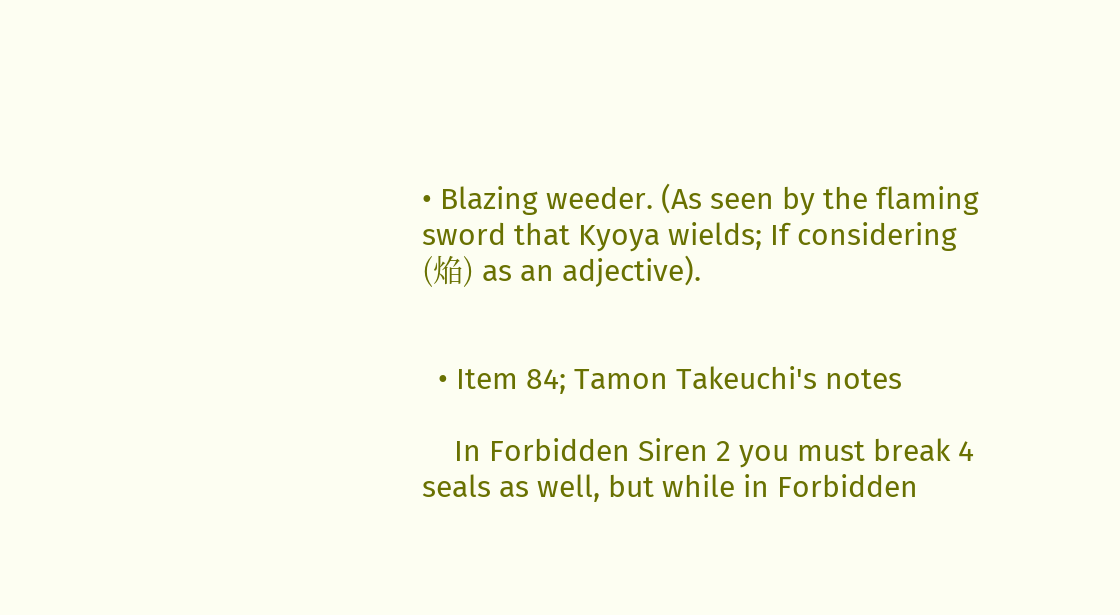• Blazing weeder. (As seen by the flaming sword that Kyoya wields; If considering (焔) as an adjective).


  • Item 84; Tamon Takeuchi's notes

    In Forbidden Siren 2 you must break 4 seals as well, but while in Forbidden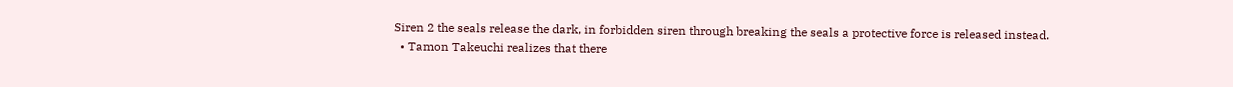Siren 2 the seals release the dark, in forbidden siren through breaking the seals a protective force is released instead.
  • Tamon Takeuchi realizes that there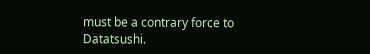must be a contrary force to Datatsushi.